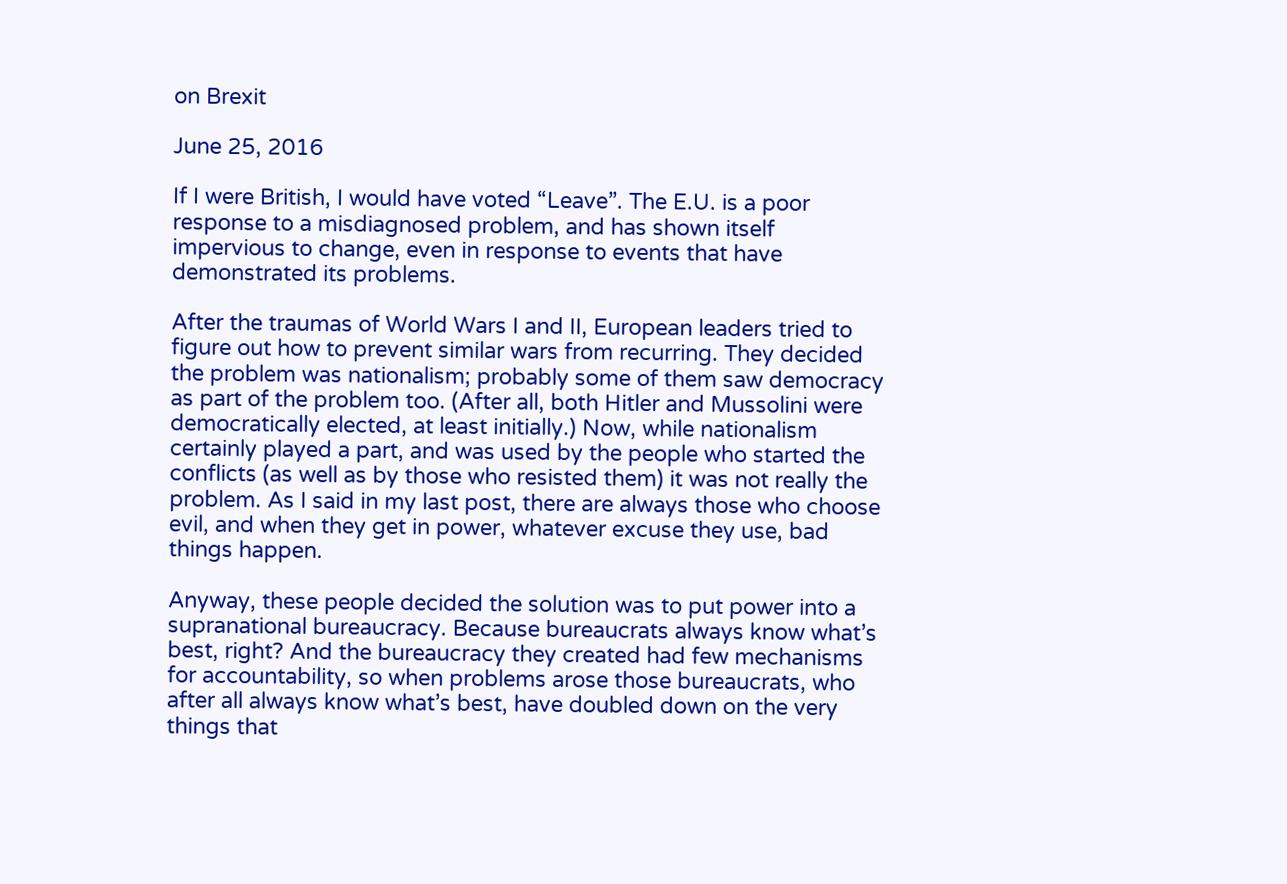on Brexit

June 25, 2016

If I were British, I would have voted “Leave”. The E.U. is a poor response to a misdiagnosed problem, and has shown itself impervious to change, even in response to events that have demonstrated its problems.

After the traumas of World Wars I and II, European leaders tried to figure out how to prevent similar wars from recurring. They decided the problem was nationalism; probably some of them saw democracy as part of the problem too. (After all, both Hitler and Mussolini were democratically elected, at least initially.) Now, while nationalism certainly played a part, and was used by the people who started the conflicts (as well as by those who resisted them) it was not really the problem. As I said in my last post, there are always those who choose evil, and when they get in power, whatever excuse they use, bad things happen.

Anyway, these people decided the solution was to put power into a supranational bureaucracy. Because bureaucrats always know what’s best, right? And the bureaucracy they created had few mechanisms for accountability, so when problems arose those bureaucrats, who after all always know what’s best, have doubled down on the very things that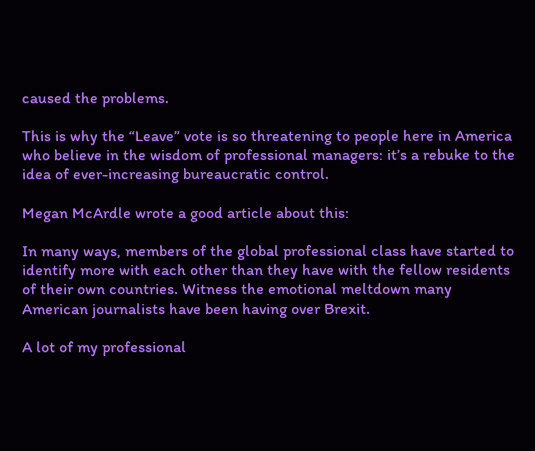caused the problems.

This is why the “Leave” vote is so threatening to people here in America who believe in the wisdom of professional managers: it’s a rebuke to the idea of ever-increasing bureaucratic control.

Megan McArdle wrote a good article about this:

In many ways, members of the global professional class have started to identify more with each other than they have with the fellow residents of their own countries. Witness the emotional meltdown many American journalists have been having over Brexit.

A lot of my professional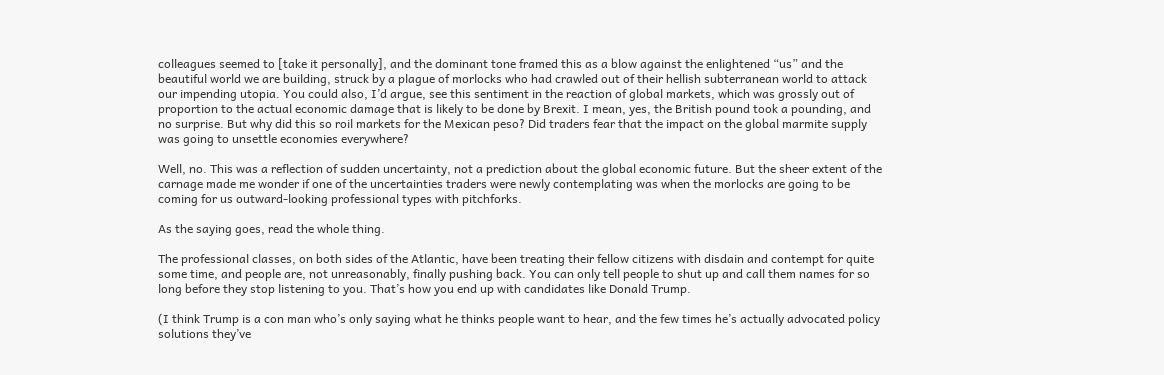colleagues seemed to [take it personally], and the dominant tone framed this as a blow against the enlightened “us” and the beautiful world we are building, struck by a plague of morlocks who had crawled out of their hellish subterranean world to attack our impending utopia. You could also, I’d argue, see this sentiment in the reaction of global markets, which was grossly out of proportion to the actual economic damage that is likely to be done by Brexit. I mean, yes, the British pound took a pounding, and no surprise. But why did this so roil markets for the Mexican peso? Did traders fear that the impact on the global marmite supply was going to unsettle economies everywhere?

Well, no. This was a reflection of sudden uncertainty, not a prediction about the global economic future. But the sheer extent of the carnage made me wonder if one of the uncertainties traders were newly contemplating was when the morlocks are going to be coming for us outward-looking professional types with pitchforks.

As the saying goes, read the whole thing.

The professional classes, on both sides of the Atlantic, have been treating their fellow citizens with disdain and contempt for quite some time, and people are, not unreasonably, finally pushing back. You can only tell people to shut up and call them names for so long before they stop listening to you. That’s how you end up with candidates like Donald Trump.

(I think Trump is a con man who’s only saying what he thinks people want to hear, and the few times he’s actually advocated policy solutions they’ve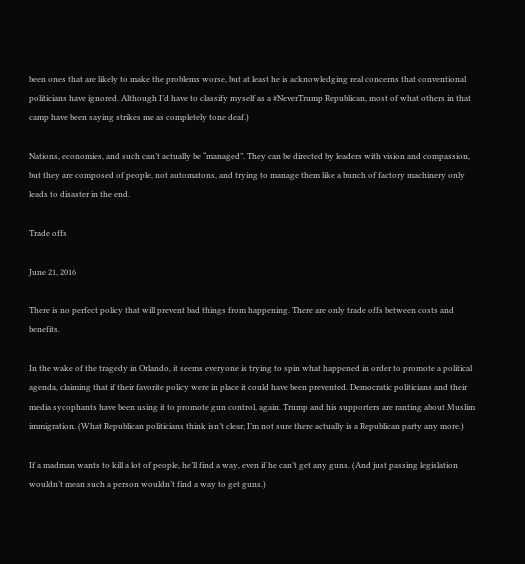been ones that are likely to make the problems worse, but at least he is acknowledging real concerns that conventional politicians have ignored. Although I’d have to classify myself as a #NeverTrump Republican, most of what others in that camp have been saying strikes me as completely tone deaf.)

Nations, economies, and such can’t actually be “managed”. They can be directed by leaders with vision and compassion, but they are composed of people, not automatons, and trying to manage them like a bunch of factory machinery only leads to disaster in the end.

Trade offs

June 21, 2016

There is no perfect policy that will prevent bad things from happening. There are only trade offs between costs and benefits.

In the wake of the tragedy in Orlando, it seems everyone is trying to spin what happened in order to promote a political agenda, claiming that if their favorite policy were in place it could have been prevented. Democratic politicians and their media sycophants have been using it to promote gun control, again. Trump and his supporters are ranting about Muslim immigration. (What Republican politicians think isn’t clear; I’m not sure there actually is a Republican party any more.)

If a madman wants to kill a lot of people, he’ll find a way, even if he can’t get any guns. (And just passing legislation wouldn’t mean such a person wouldn’t find a way to get guns.)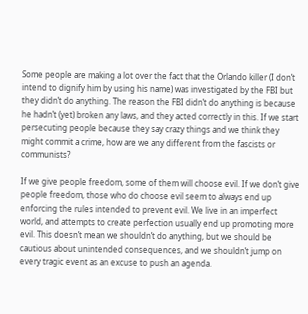Some people are making a lot over the fact that the Orlando killer (I don’t intend to dignify him by using his name) was investigated by the FBI but they didn’t do anything. The reason the FBI didn’t do anything is because he hadn’t (yet) broken any laws, and they acted correctly in this. If we start persecuting people because they say crazy things and we think they might commit a crime, how are we any different from the fascists or communists?

If we give people freedom, some of them will choose evil. If we don’t give people freedom, those who do choose evil seem to always end up enforcing the rules intended to prevent evil. We live in an imperfect world, and attempts to create perfection usually end up promoting more evil. This doesn’t mean we shouldn’t do anything, but we should be cautious about unintended consequences, and we shouldn’t jump on every tragic event as an excuse to push an agenda.